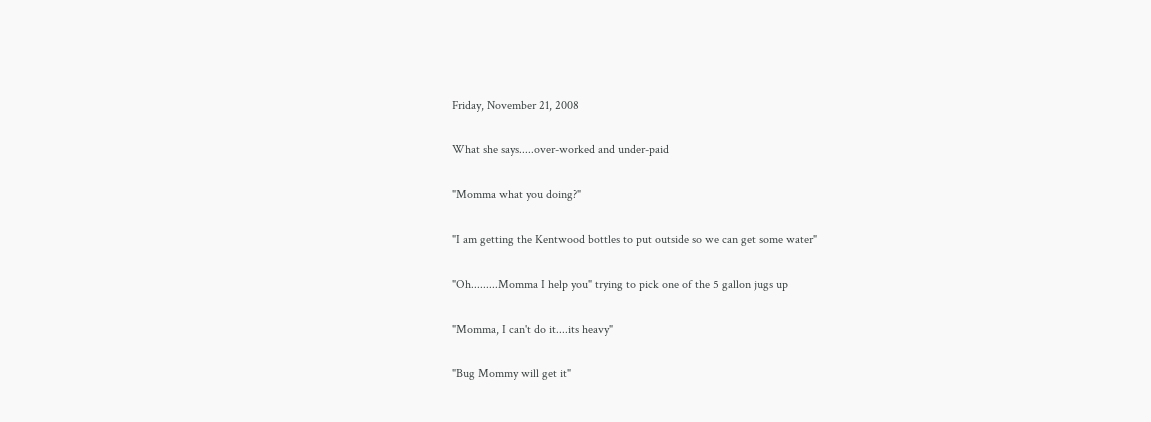Friday, November 21, 2008

What she says.....over-worked and under-paid

"Momma what you doing?"

"I am getting the Kentwood bottles to put outside so we can get some water"

"Oh.........Momma I help you" trying to pick one of the 5 gallon jugs up

"Momma, I can't do it....its heavy"

"Bug Mommy will get it"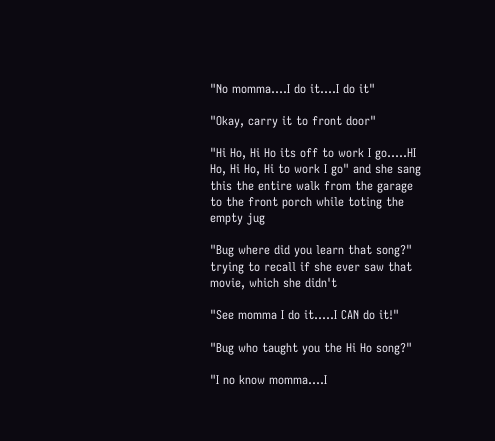"No momma....I do it....I do it"

"Okay, carry it to front door"

"Hi Ho, Hi Ho its off to work I go.....HI Ho, Hi Ho, Hi to work I go" and she sang this the entire walk from the garage to the front porch while toting the empty jug

"Bug where did you learn that song?" trying to recall if she ever saw that movie, which she didn't

"See momma I do it.....I CAN do it!"

"Bug who taught you the Hi Ho song?"

"I no know momma....I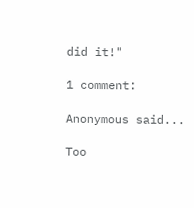did it!"

1 comment:

Anonymous said...

Too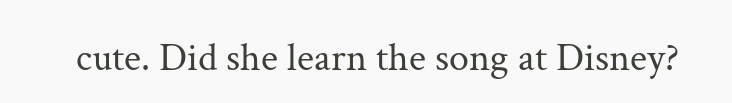cute. Did she learn the song at Disney?